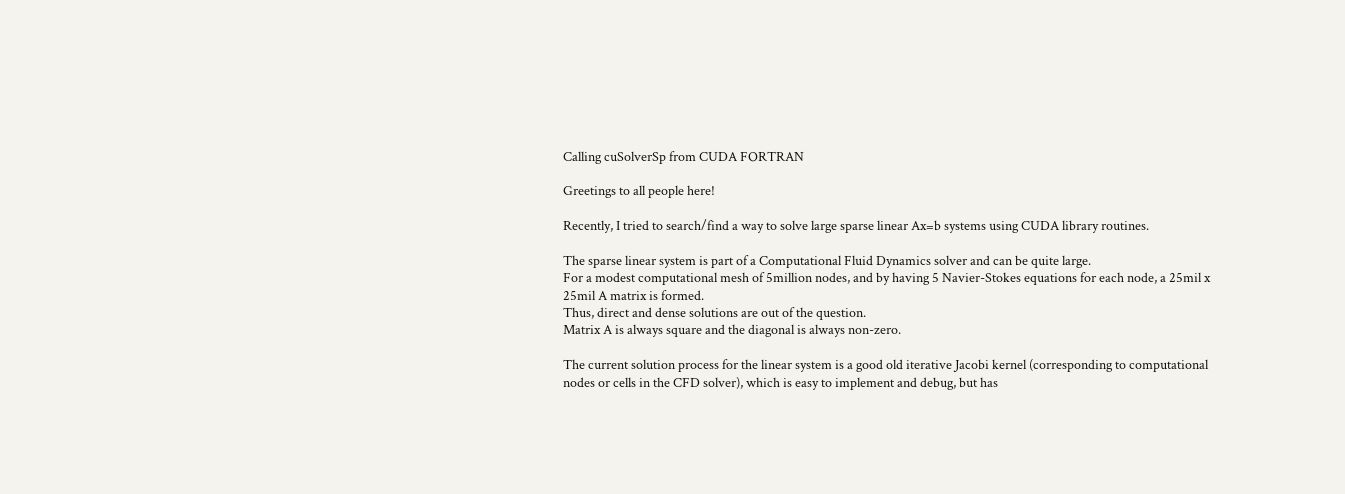Calling cuSolverSp from CUDA FORTRAN

Greetings to all people here!

Recently, I tried to search/find a way to solve large sparse linear Ax=b systems using CUDA library routines.

The sparse linear system is part of a Computational Fluid Dynamics solver and can be quite large.
For a modest computational mesh of 5million nodes, and by having 5 Navier-Stokes equations for each node, a 25mil x 25mil A matrix is formed.
Thus, direct and dense solutions are out of the question.
Matrix A is always square and the diagonal is always non-zero.

The current solution process for the linear system is a good old iterative Jacobi kernel (corresponding to computational nodes or cells in the CFD solver), which is easy to implement and debug, but has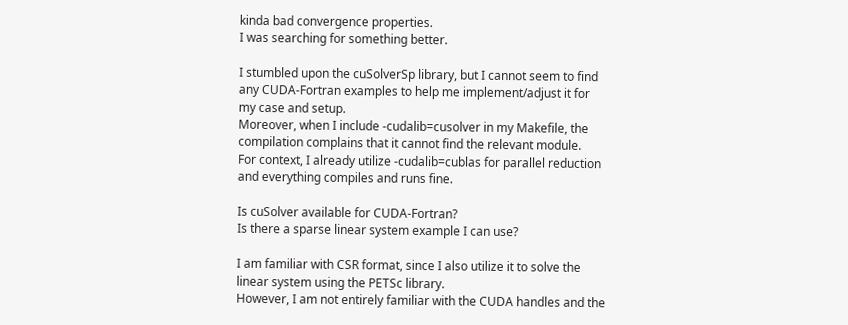kinda bad convergence properties.
I was searching for something better.

I stumbled upon the cuSolverSp library, but I cannot seem to find any CUDA-Fortran examples to help me implement/adjust it for my case and setup.
Moreover, when I include -cudalib=cusolver in my Makefile, the compilation complains that it cannot find the relevant module.
For context, I already utilize -cudalib=cublas for parallel reduction and everything compiles and runs fine.

Is cuSolver available for CUDA-Fortran?
Is there a sparse linear system example I can use?

I am familiar with CSR format, since I also utilize it to solve the linear system using the PETSc library.
However, I am not entirely familiar with the CUDA handles and the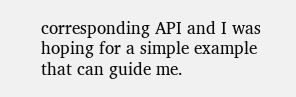corresponding API and I was hoping for a simple example that can guide me.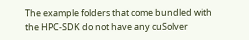The example folders that come bundled with the HPC-SDK do not have any cuSolver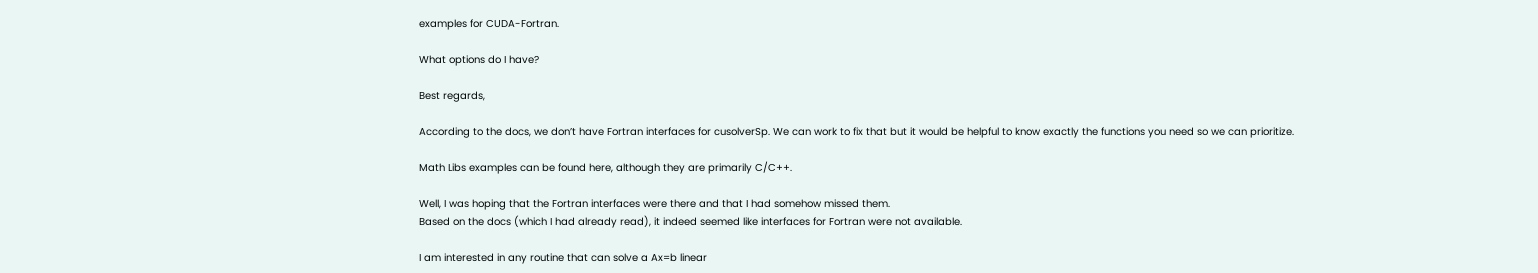examples for CUDA-Fortran.

What options do I have?

Best regards,

According to the docs, we don’t have Fortran interfaces for cusolverSp. We can work to fix that but it would be helpful to know exactly the functions you need so we can prioritize.

Math Libs examples can be found here, although they are primarily C/C++.

Well, I was hoping that the Fortran interfaces were there and that I had somehow missed them.
Based on the docs (which I had already read), it indeed seemed like interfaces for Fortran were not available.

I am interested in any routine that can solve a Ax=b linear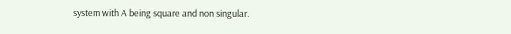system with A being square and non singular.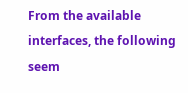From the available interfaces, the following seem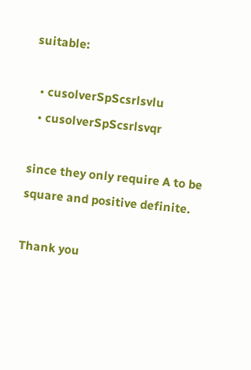suitable:

  • cusolverSpScsrlsvlu
  • cusolverSpScsrlsvqr

since they only require A to be square and positive definite.

Thank you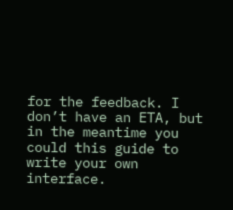for the feedback. I don’t have an ETA, but in the meantime you could this guide to write your own interface.